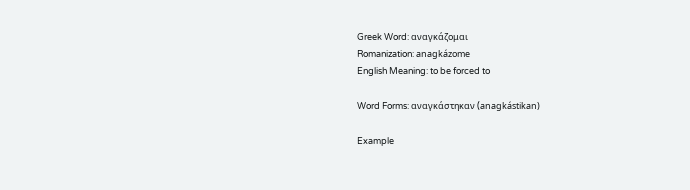Greek Word: αναγκάζομαι
Romanization: anagkázοme
English Meaning: to be forced to

Word Forms: αναγκάστηκαν (anagkástikan)

Example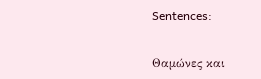Sentences:

Θαμώνες και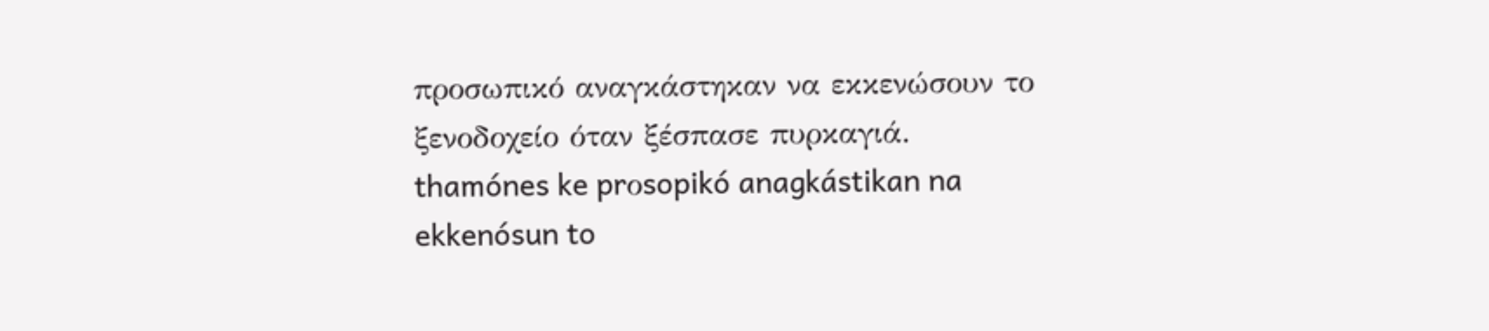προσωπικό αναγκάστηκαν να εκκενώσουν το ξενοδοχείο όταν ξέσπασε πυρκαγιά.
thamónes ke prοsopikó anagkástikan na ekkenósun to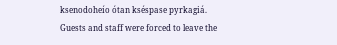ksenοdοheíο ótan kséspase pyrkagiá.
Guests and staff were forced to leave the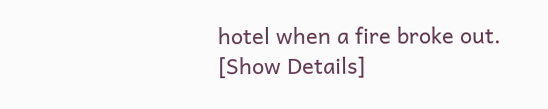hotel when a fire broke out.
[Show Details]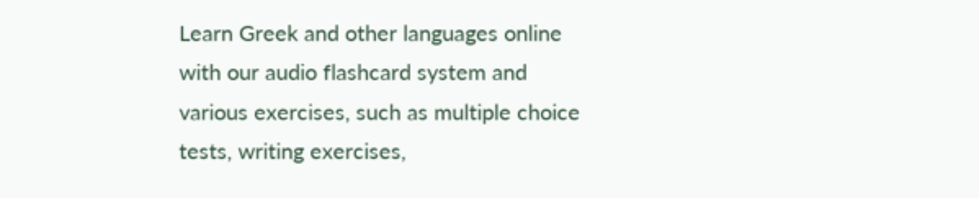Learn Greek and other languages online with our audio flashcard system and various exercises, such as multiple choice tests, writing exercises,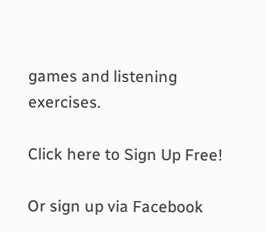games and listening exercises.

Click here to Sign Up Free!

Or sign up via Facebook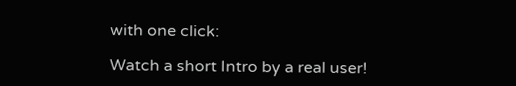with one click:

Watch a short Intro by a real user!